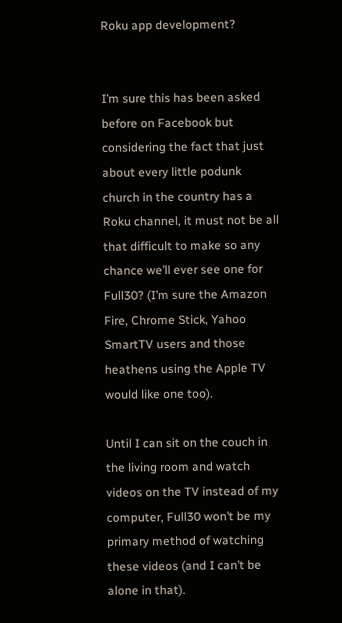Roku app development?


I’m sure this has been asked before on Facebook but considering the fact that just about every little podunk church in the country has a Roku channel, it must not be all that difficult to make so any chance we’ll ever see one for Full30? (I’m sure the Amazon Fire, Chrome Stick, Yahoo SmartTV users and those heathens using the Apple TV would like one too).

Until I can sit on the couch in the living room and watch videos on the TV instead of my computer, Full30 won’t be my primary method of watching these videos (and I can’t be alone in that).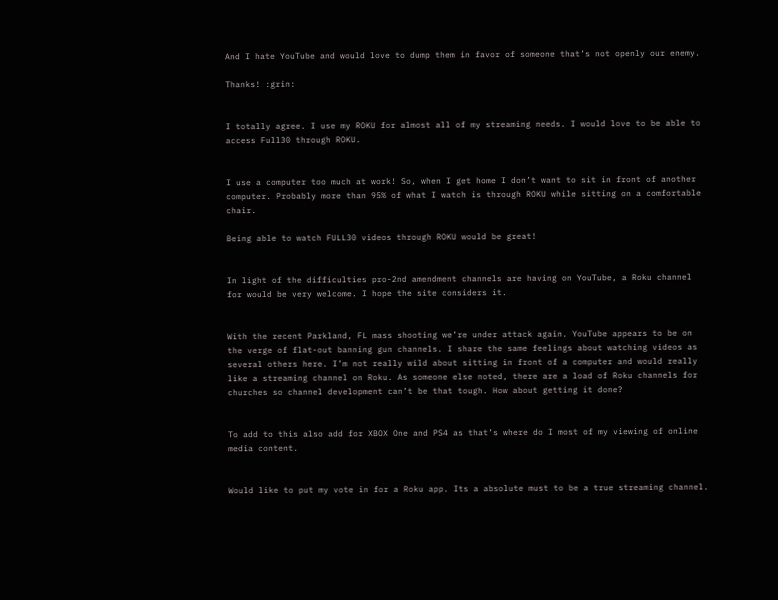And I hate YouTube and would love to dump them in favor of someone that’s not openly our enemy.

Thanks! :grin:


I totally agree. I use my ROKU for almost all of my streaming needs. I would love to be able to access Full30 through ROKU.


I use a computer too much at work! So, when I get home I don’t want to sit in front of another computer. Probably more than 95% of what I watch is through ROKU while sitting on a comfortable chair.

Being able to watch FULL30 videos through ROKU would be great!


In light of the difficulties pro-2nd amendment channels are having on YouTube, a Roku channel for would be very welcome. I hope the site considers it.


With the recent Parkland, FL mass shooting we’re under attack again. YouTube appears to be on the verge of flat-out banning gun channels. I share the same feelings about watching videos as several others here. I’m not really wild about sitting in front of a computer and would really like a streaming channel on Roku. As someone else noted, there are a load of Roku channels for churches so channel development can’t be that tough. How about getting it done?


To add to this also add for XBOX One and PS4 as that’s where do I most of my viewing of online media content.


Would like to put my vote in for a Roku app. Its a absolute must to be a true streaming channel.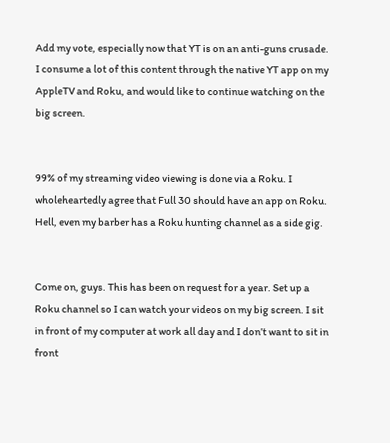Add my vote, especially now that YT is on an anti-guns crusade. I consume a lot of this content through the native YT app on my AppleTV and Roku, and would like to continue watching on the big screen.


99% of my streaming video viewing is done via a Roku. I wholeheartedly agree that Full 30 should have an app on Roku. Hell, even my barber has a Roku hunting channel as a side gig.


Come on, guys. This has been on request for a year. Set up a Roku channel so I can watch your videos on my big screen. I sit in front of my computer at work all day and I don’t want to sit in front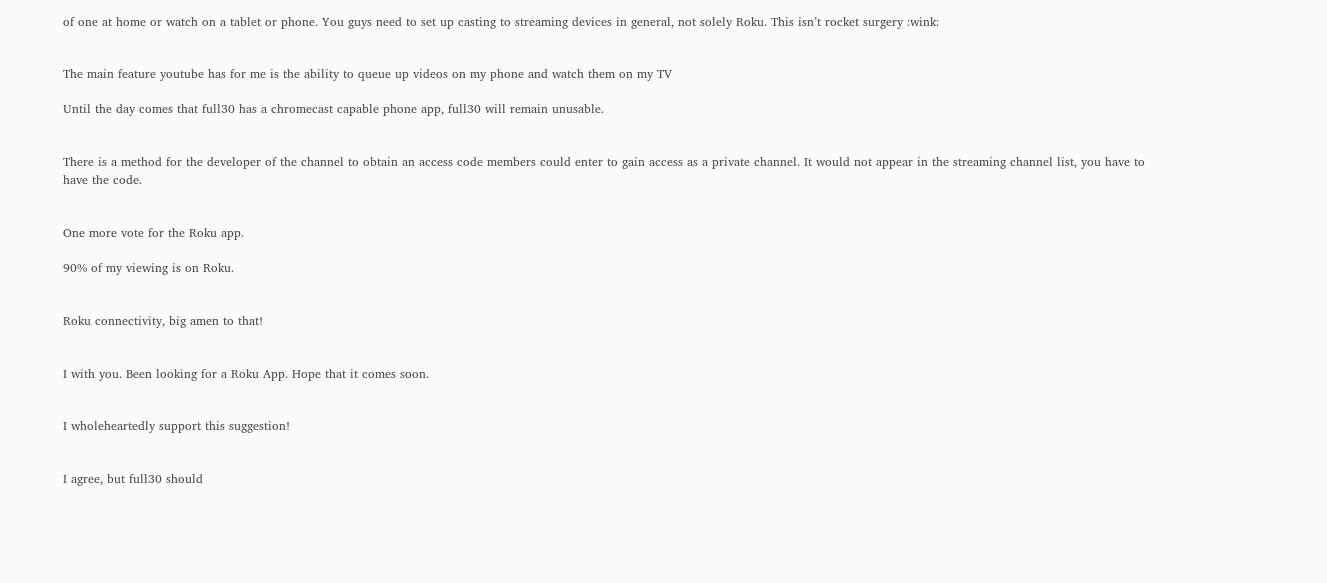of one at home or watch on a tablet or phone. You guys need to set up casting to streaming devices in general, not solely Roku. This isn’t rocket surgery :wink:


The main feature youtube has for me is the ability to queue up videos on my phone and watch them on my TV

Until the day comes that full30 has a chromecast capable phone app, full30 will remain unusable.


There is a method for the developer of the channel to obtain an access code members could enter to gain access as a private channel. It would not appear in the streaming channel list, you have to have the code.


One more vote for the Roku app.

90% of my viewing is on Roku.


Roku connectivity, big amen to that!


I with you. Been looking for a Roku App. Hope that it comes soon.


I wholeheartedly support this suggestion!


I agree, but full30 should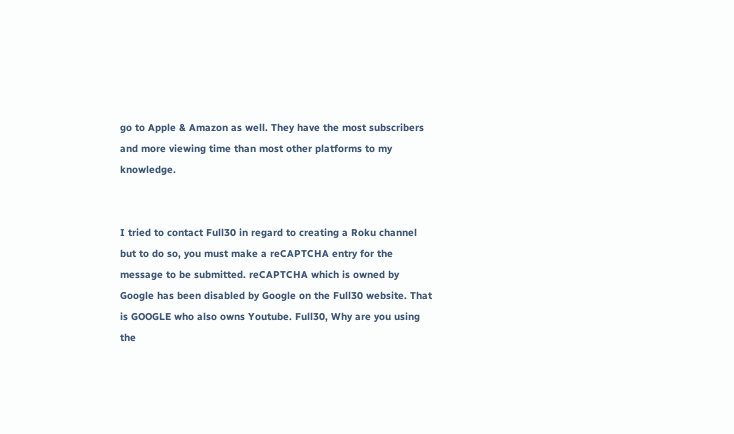go to Apple & Amazon as well. They have the most subscribers and more viewing time than most other platforms to my knowledge.


I tried to contact Full30 in regard to creating a Roku channel but to do so, you must make a reCAPTCHA entry for the message to be submitted. reCAPTCHA which is owned by Google has been disabled by Google on the Full30 website. That is GOOGLE who also owns Youtube. Full30, Why are you using the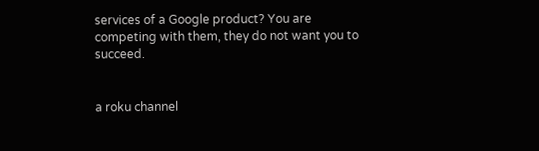services of a Google product? You are competing with them, they do not want you to succeed.


a roku channel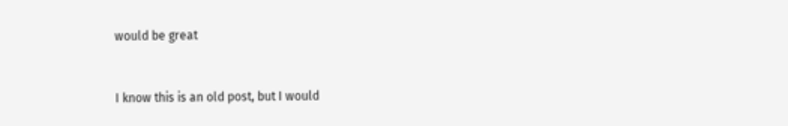would be great


I know this is an old post, but I would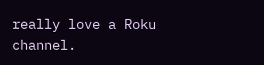really love a Roku channel.